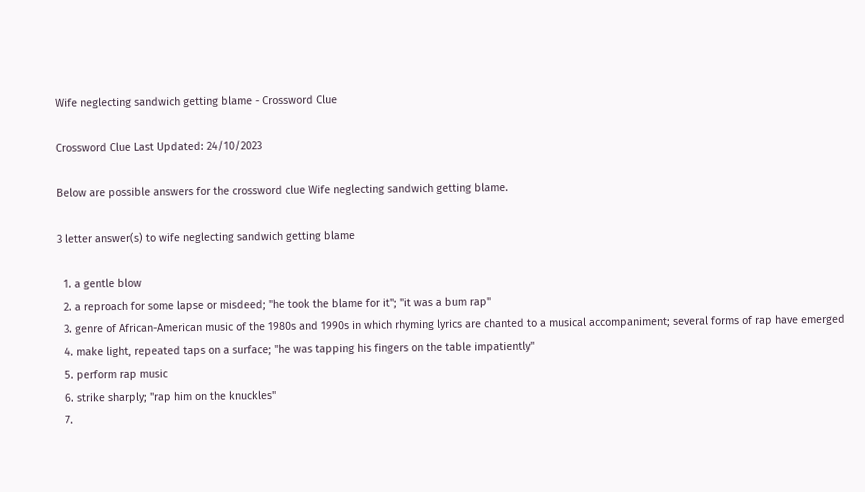Wife neglecting sandwich getting blame - Crossword Clue

Crossword Clue Last Updated: 24/10/2023

Below are possible answers for the crossword clue Wife neglecting sandwich getting blame.

3 letter answer(s) to wife neglecting sandwich getting blame

  1. a gentle blow
  2. a reproach for some lapse or misdeed; "he took the blame for it"; "it was a bum rap"
  3. genre of African-American music of the 1980s and 1990s in which rhyming lyrics are chanted to a musical accompaniment; several forms of rap have emerged
  4. make light, repeated taps on a surface; "he was tapping his fingers on the table impatiently"
  5. perform rap music
  6. strike sharply; "rap him on the knuckles"
  7.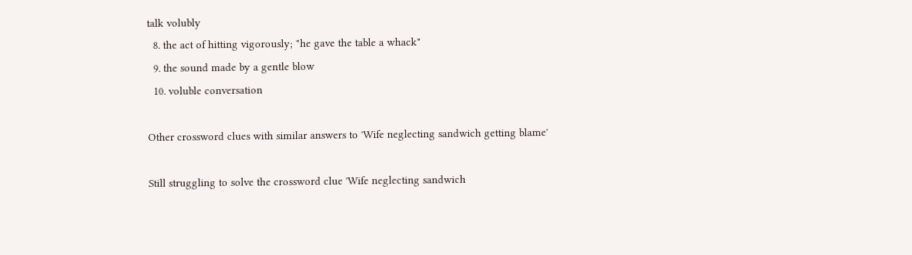talk volubly
  8. the act of hitting vigorously; "he gave the table a whack"
  9. the sound made by a gentle blow
  10. voluble conversation

Other crossword clues with similar answers to 'Wife neglecting sandwich getting blame'

Still struggling to solve the crossword clue 'Wife neglecting sandwich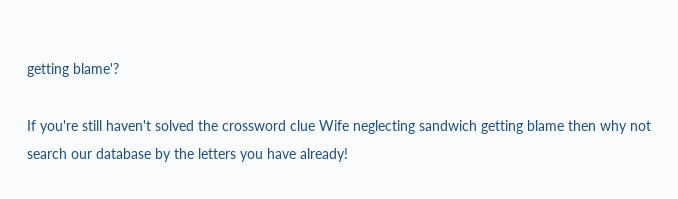getting blame'?

If you're still haven't solved the crossword clue Wife neglecting sandwich getting blame then why not search our database by the letters you have already!